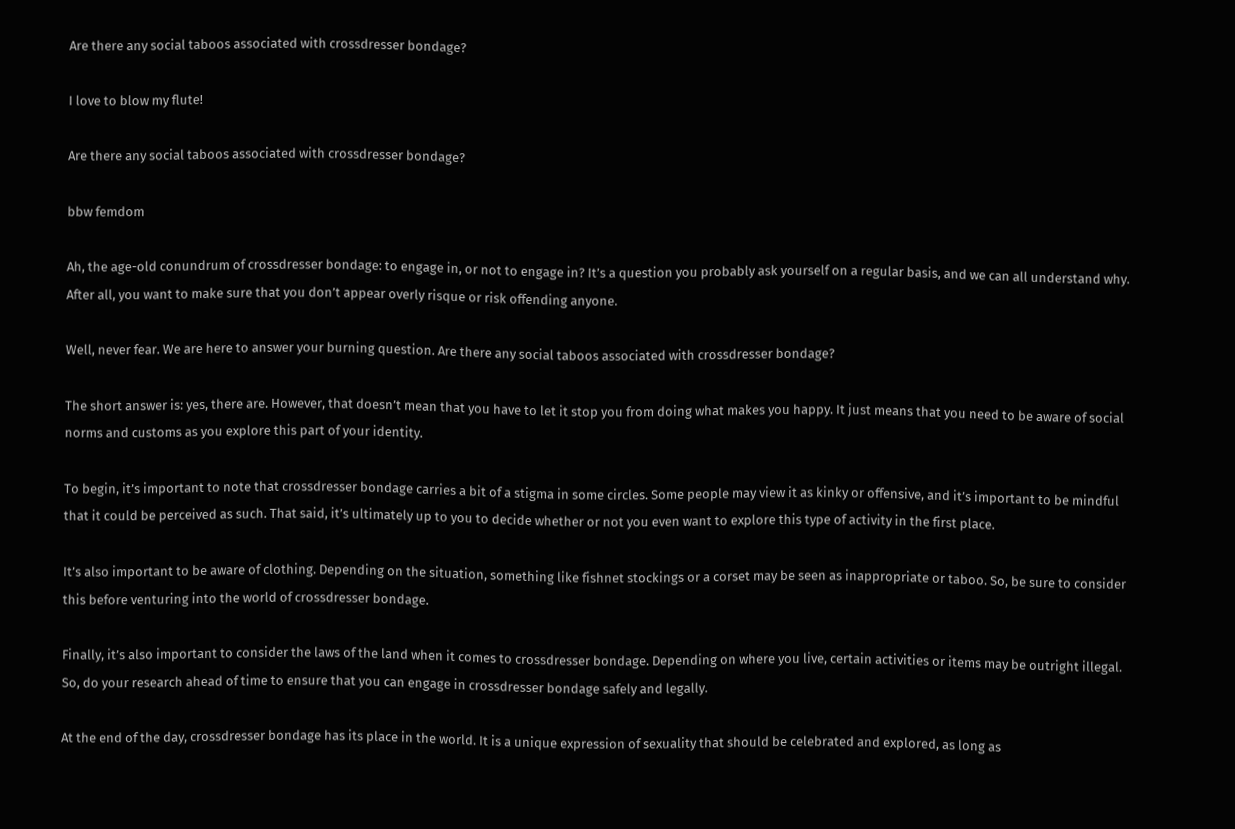Are there any social taboos associated with crossdresser bondage?

I love to blow my flute!

Are there any social taboos associated with crossdresser bondage?

bbw femdom

Ah, the age-old conundrum of crossdresser bondage: to engage in, or not to engage in? It’s a question you probably ask yourself on a regular basis, and we can all understand why. After all, you want to make sure that you don’t appear overly risque or risk offending anyone.

Well, never fear. We are here to answer your burning question. Are there any social taboos associated with crossdresser bondage?

The short answer is: yes, there are. However, that doesn’t mean that you have to let it stop you from doing what makes you happy. It just means that you need to be aware of social norms and customs as you explore this part of your identity.

To begin, it’s important to note that crossdresser bondage carries a bit of a stigma in some circles. Some people may view it as kinky or offensive, and it’s important to be mindful that it could be perceived as such. That said, it’s ultimately up to you to decide whether or not you even want to explore this type of activity in the first place.

It’s also important to be aware of clothing. Depending on the situation, something like fishnet stockings or a corset may be seen as inappropriate or taboo. So, be sure to consider this before venturing into the world of crossdresser bondage.

Finally, it’s also important to consider the laws of the land when it comes to crossdresser bondage. Depending on where you live, certain activities or items may be outright illegal. So, do your research ahead of time to ensure that you can engage in crossdresser bondage safely and legally.

At the end of the day, crossdresser bondage has its place in the world. It is a unique expression of sexuality that should be celebrated and explored, as long as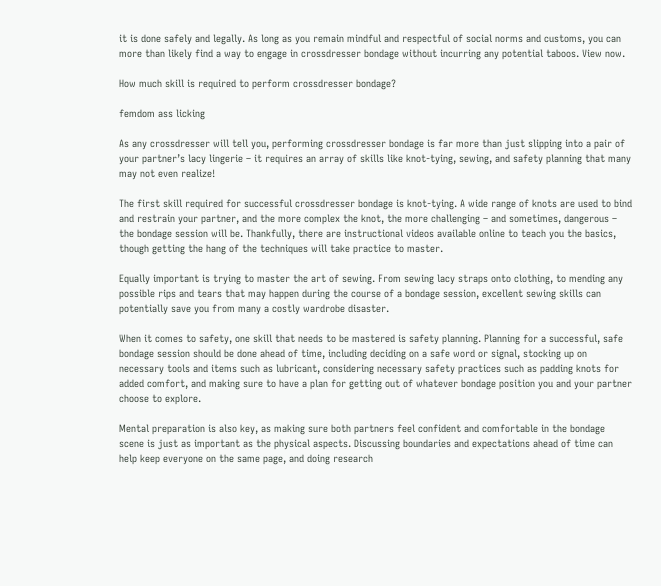it is done safely and legally. As long as you remain mindful and respectful of social norms and customs, you can more than likely find a way to engage in crossdresser bondage without incurring any potential taboos. View now.

How much skill is required to perform crossdresser bondage?

femdom ass licking

As any crossdresser will tell you, performing crossdresser bondage is far more than just slipping into a pair of your partner’s lacy lingerie – it requires an array of skills like knot-tying, sewing, and safety planning that many may not even realize!

The first skill required for successful crossdresser bondage is knot-tying. A wide range of knots are used to bind and restrain your partner, and the more complex the knot, the more challenging – and sometimes, dangerous – the bondage session will be. Thankfully, there are instructional videos available online to teach you the basics, though getting the hang of the techniques will take practice to master.

Equally important is trying to master the art of sewing. From sewing lacy straps onto clothing, to mending any possible rips and tears that may happen during the course of a bondage session, excellent sewing skills can potentially save you from many a costly wardrobe disaster.

When it comes to safety, one skill that needs to be mastered is safety planning. Planning for a successful, safe bondage session should be done ahead of time, including deciding on a safe word or signal, stocking up on necessary tools and items such as lubricant, considering necessary safety practices such as padding knots for added comfort, and making sure to have a plan for getting out of whatever bondage position you and your partner choose to explore.

Mental preparation is also key, as making sure both partners feel confident and comfortable in the bondage scene is just as important as the physical aspects. Discussing boundaries and expectations ahead of time can help keep everyone on the same page, and doing research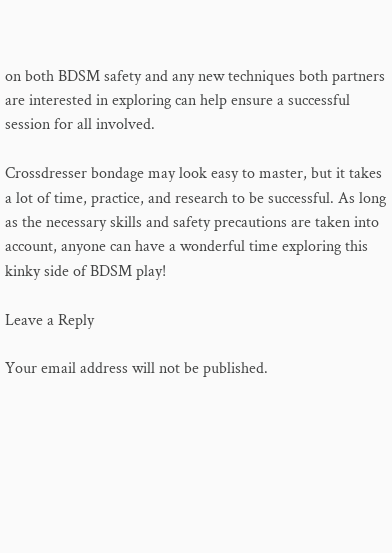on both BDSM safety and any new techniques both partners are interested in exploring can help ensure a successful session for all involved.

Crossdresser bondage may look easy to master, but it takes a lot of time, practice, and research to be successful. As long as the necessary skills and safety precautions are taken into account, anyone can have a wonderful time exploring this kinky side of BDSM play!

Leave a Reply

Your email address will not be published.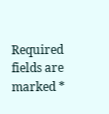Required fields are marked *